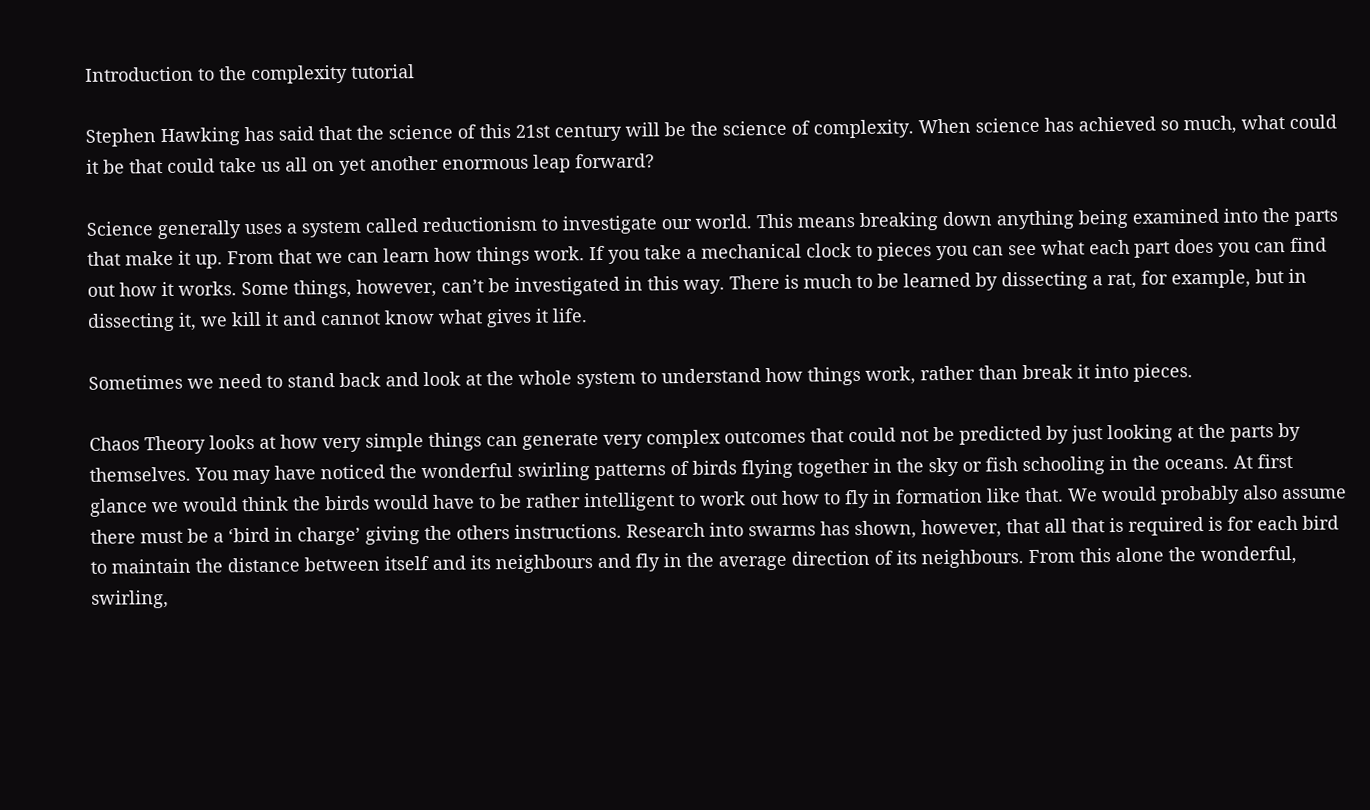Introduction to the complexity tutorial

Stephen Hawking has said that the science of this 21st century will be the science of complexity. When science has achieved so much, what could it be that could take us all on yet another enormous leap forward?

Science generally uses a system called reductionism to investigate our world. This means breaking down anything being examined into the parts that make it up. From that we can learn how things work. If you take a mechanical clock to pieces you can see what each part does you can find out how it works. Some things, however, can’t be investigated in this way. There is much to be learned by dissecting a rat, for example, but in dissecting it, we kill it and cannot know what gives it life.

Sometimes we need to stand back and look at the whole system to understand how things work, rather than break it into pieces.

Chaos Theory looks at how very simple things can generate very complex outcomes that could not be predicted by just looking at the parts by themselves. You may have noticed the wonderful swirling patterns of birds flying together in the sky or fish schooling in the oceans. At first glance we would think the birds would have to be rather intelligent to work out how to fly in formation like that. We would probably also assume there must be a ‘bird in charge’ giving the others instructions. Research into swarms has shown, however, that all that is required is for each bird to maintain the distance between itself and its neighbours and fly in the average direction of its neighbours. From this alone the wonderful, swirling,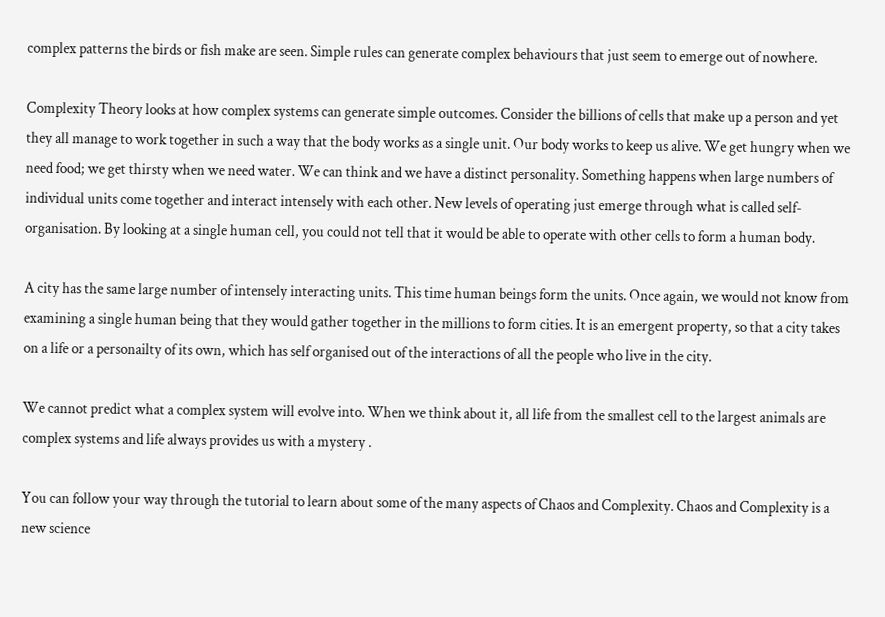complex patterns the birds or fish make are seen. Simple rules can generate complex behaviours that just seem to emerge out of nowhere.

Complexity Theory looks at how complex systems can generate simple outcomes. Consider the billions of cells that make up a person and yet they all manage to work together in such a way that the body works as a single unit. Our body works to keep us alive. We get hungry when we need food; we get thirsty when we need water. We can think and we have a distinct personality. Something happens when large numbers of individual units come together and interact intensely with each other. New levels of operating just emerge through what is called self-organisation. By looking at a single human cell, you could not tell that it would be able to operate with other cells to form a human body.

A city has the same large number of intensely interacting units. This time human beings form the units. Once again, we would not know from examining a single human being that they would gather together in the millions to form cities. It is an emergent property, so that a city takes on a life or a personailty of its own, which has self organised out of the interactions of all the people who live in the city.

We cannot predict what a complex system will evolve into. When we think about it, all life from the smallest cell to the largest animals are complex systems and life always provides us with a mystery .

You can follow your way through the tutorial to learn about some of the many aspects of Chaos and Complexity. Chaos and Complexity is a new science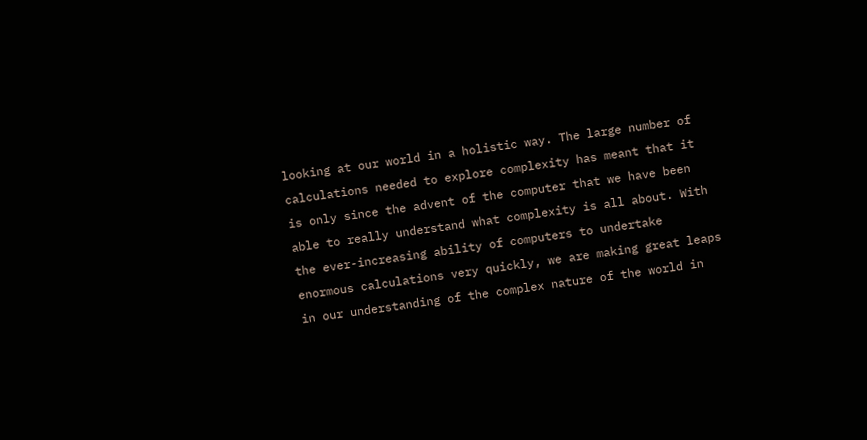looking at our world in a holistic way. The large number of calculations needed to explore complexity has meant that it is only since the advent of the computer that we have been able to really understand what complexity is all about. With the ever-increasing ability of computers to undertake enormous calculations very quickly, we are making great leaps in our understanding of the complex nature of the world in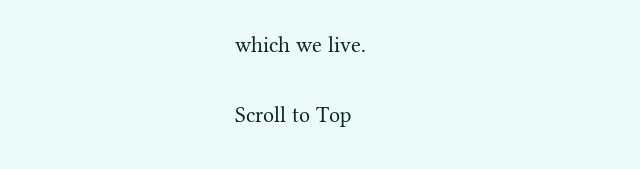which we live.

Scroll to Top